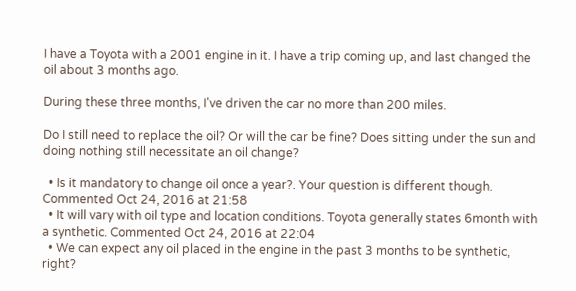I have a Toyota with a 2001 engine in it. I have a trip coming up, and last changed the oil about 3 months ago.

During these three months, I've driven the car no more than 200 miles.

Do I still need to replace the oil? Or will the car be fine? Does sitting under the sun and doing nothing still necessitate an oil change?

  • Is it mandatory to change oil once a year?. Your question is different though. Commented Oct 24, 2016 at 21:58
  • It will vary with oil type and location conditions. Toyota generally states 6month with a synthetic. Commented Oct 24, 2016 at 22:04
  • We can expect any oil placed in the engine in the past 3 months to be synthetic, right?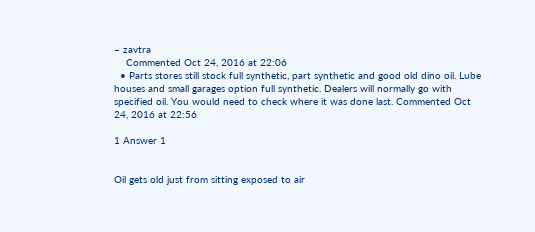– zavtra
    Commented Oct 24, 2016 at 22:06
  • Parts stores still stock full synthetic, part synthetic and good old dino oil. Lube houses and small garages option full synthetic. Dealers will normally go with specified oil. You would need to check where it was done last. Commented Oct 24, 2016 at 22:56

1 Answer 1


Oil gets old just from sitting exposed to air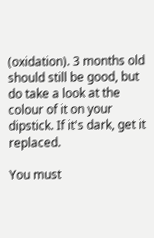(oxidation). 3 months old should still be good, but do take a look at the colour of it on your dipstick. If it's dark, get it replaced.

You must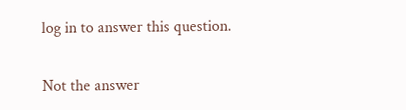log in to answer this question.

Not the answer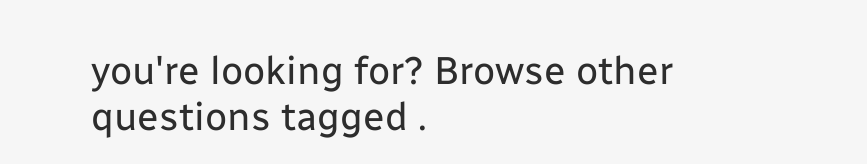you're looking for? Browse other questions tagged .